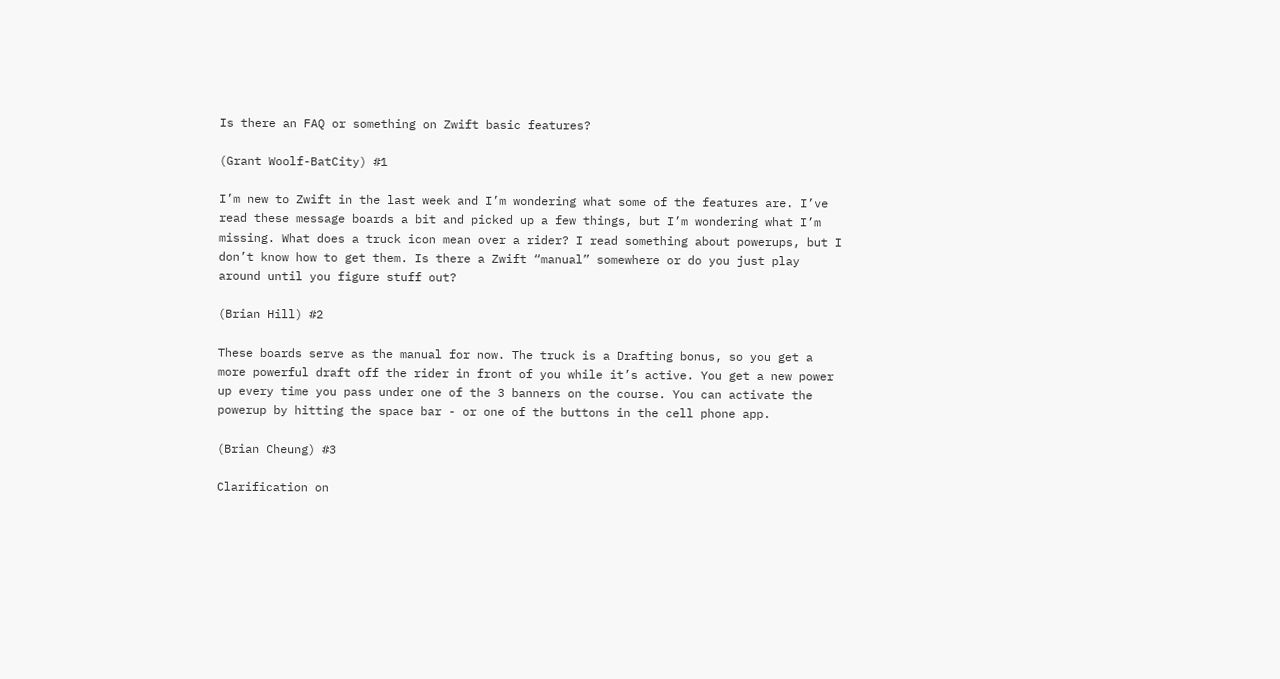Is there an FAQ or something on Zwift basic features?

(Grant Woolf-BatCity) #1

I’m new to Zwift in the last week and I’m wondering what some of the features are. I’ve read these message boards a bit and picked up a few things, but I’m wondering what I’m missing. What does a truck icon mean over a rider? I read something about powerups, but I don’t know how to get them. Is there a Zwift “manual” somewhere or do you just play around until you figure stuff out?

(Brian Hill) #2

These boards serve as the manual for now. The truck is a Drafting bonus, so you get a more powerful draft off the rider in front of you while it’s active. You get a new power up every time you pass under one of the 3 banners on the course. You can activate the powerup by hitting the space bar - or one of the buttons in the cell phone app.

(Brian Cheung) #3

Clarification on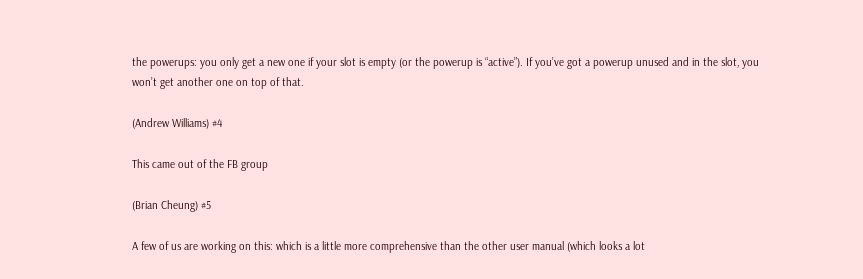the powerups: you only get a new one if your slot is empty (or the powerup is “active”). If you’ve got a powerup unused and in the slot, you won’t get another one on top of that.

(Andrew Williams) #4

This came out of the FB group

(Brian Cheung) #5

A few of us are working on this: which is a little more comprehensive than the other user manual (which looks a lot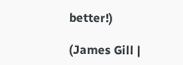better!)

(James Gill |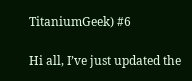TitaniumGeek) #6

Hi all, I’ve just updated the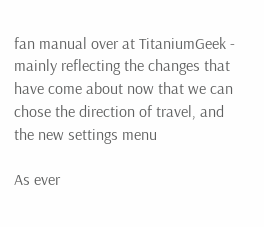fan manual over at TitaniumGeek - mainly reflecting the changes that have come about now that we can chose the direction of travel, and the new settings menu

As ever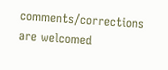comments/corrections are welcomed